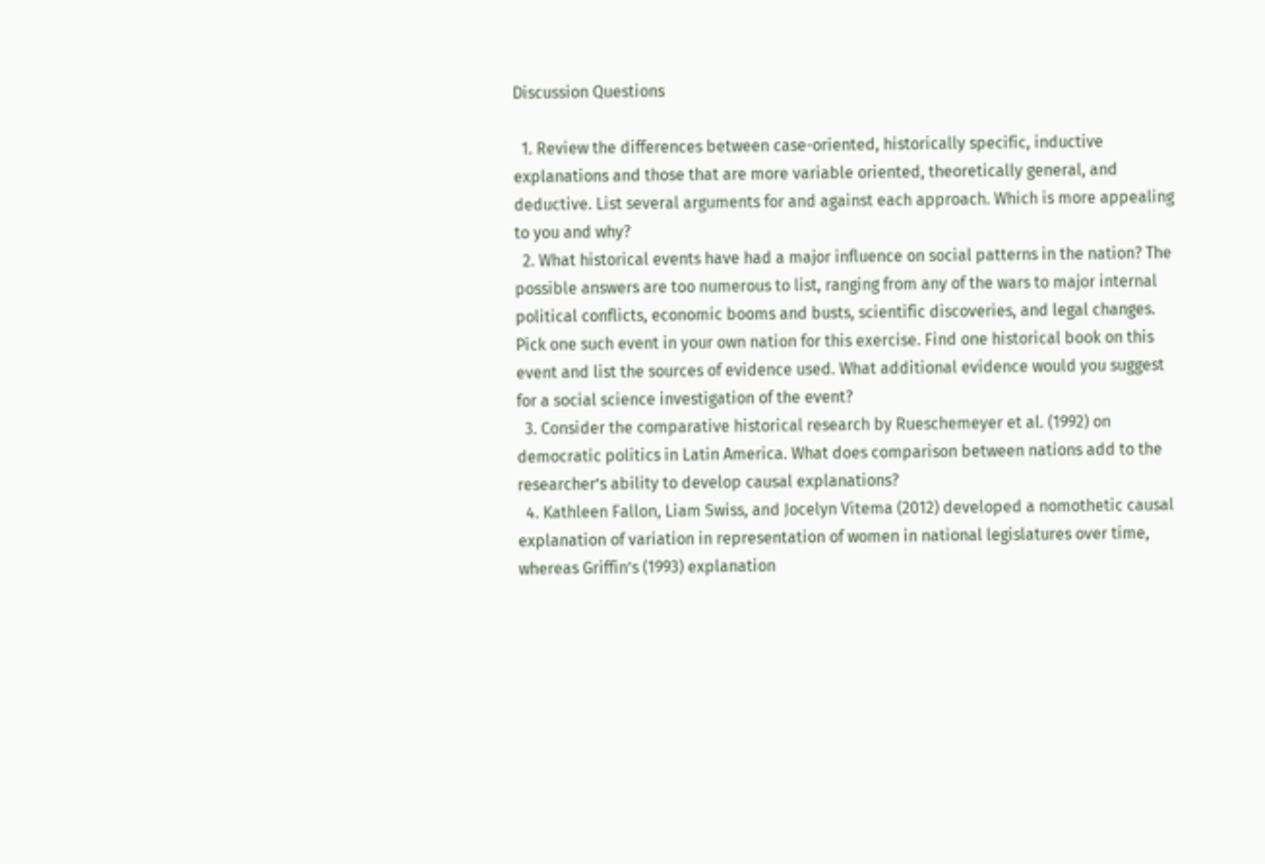Discussion Questions

  1. Review the differences between case-oriented, historically specific, inductive explanations and those that are more variable oriented, theoretically general, and deductive. List several arguments for and against each approach. Which is more appealing to you and why?
  2. What historical events have had a major influence on social patterns in the nation? The possible answers are too numerous to list, ranging from any of the wars to major internal political conflicts, economic booms and busts, scientific discoveries, and legal changes. Pick one such event in your own nation for this exercise. Find one historical book on this event and list the sources of evidence used. What additional evidence would you suggest for a social science investigation of the event?
  3. Consider the comparative historical research by Rueschemeyer et al. (1992) on democratic politics in Latin America. What does comparison between nations add to the researcher’s ability to develop causal explanations?
  4. Kathleen Fallon, Liam Swiss, and Jocelyn Vitema (2012) developed a nomothetic causal explanation of variation in representation of women in national legislatures over time, whereas Griffin’s (1993) explanation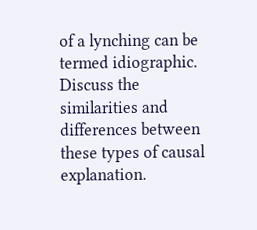of a lynching can be termed idiographic. Discuss the similarities and differences between these types of causal explanation.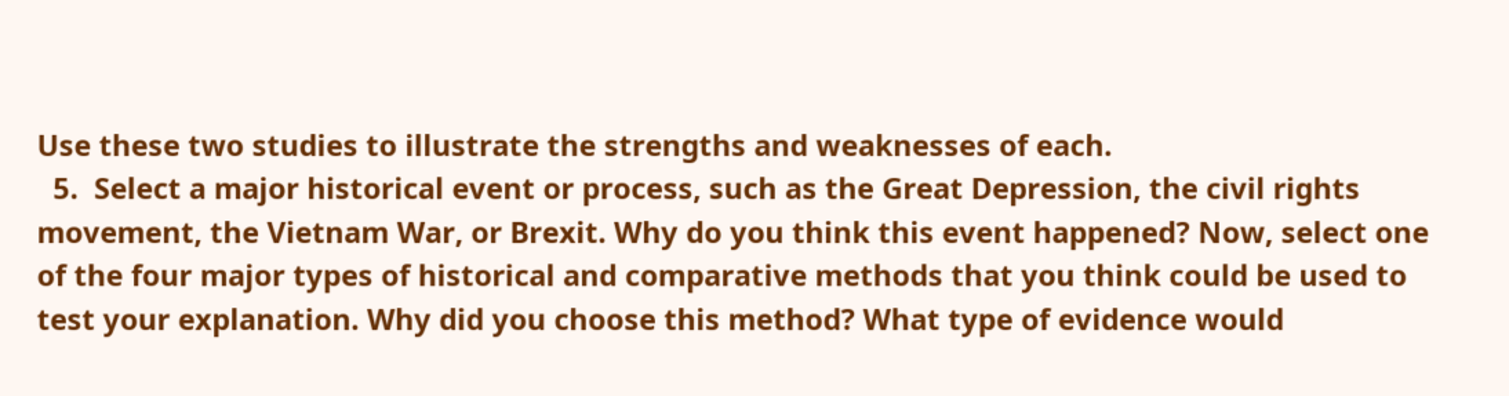Use these two studies to illustrate the strengths and weaknesses of each.
  5.  Select a major historical event or process, such as the Great Depression, the civil rights movement, the Vietnam War, or Brexit. Why do you think this event happened? Now, select one of the four major types of historical and comparative methods that you think could be used to test your explanation. Why did you choose this method? What type of evidence would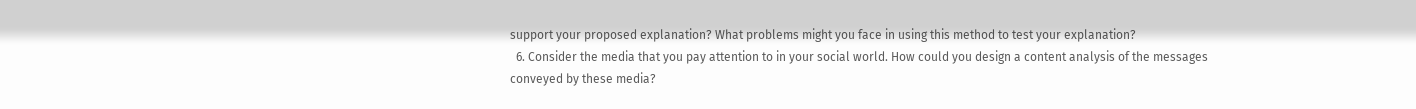support your proposed explanation? What problems might you face in using this method to test your explanation?
  6. Consider the media that you pay attention to in your social world. How could you design a content analysis of the messages conveyed by these media?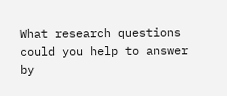What research questions could you help to answer by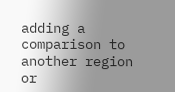adding a comparison to another region or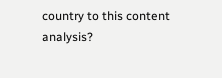country to this content analysis?